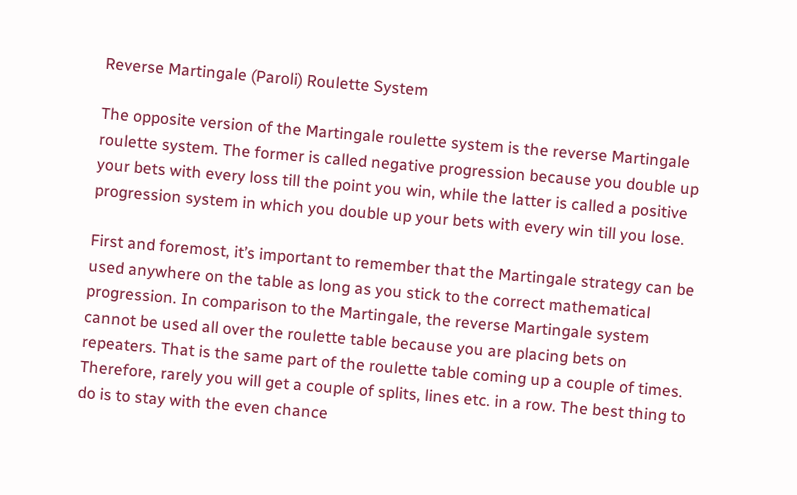Reverse Martingale (Paroli) Roulette System

The opposite version of the Martingale roulette system is the reverse Martingale roulette system. The former is called negative progression because you double up your bets with every loss till the point you win, while the latter is called a positive progression system in which you double up your bets with every win till you lose.

First and foremost, it’s important to remember that the Martingale strategy can be used anywhere on the table as long as you stick to the correct mathematical progression. In comparison to the Martingale, the reverse Martingale system cannot be used all over the roulette table because you are placing bets on repeaters. That is the same part of the roulette table coming up a couple of times. Therefore, rarely you will get a couple of splits, lines etc. in a row. The best thing to do is to stay with the even chance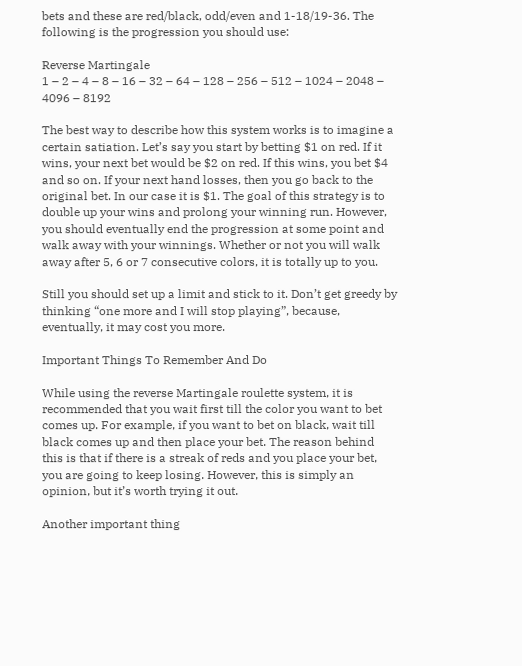bets and these are red/black, odd/even and 1-18/19-36. The following is the progression you should use:

Reverse Martingale
1 – 2 – 4 – 8 – 16 – 32 – 64 – 128 – 256 – 512 – 1024 – 2048 – 4096 – 8192

The best way to describe how this system works is to imagine a certain satiation. Let’s say you start by betting $1 on red. If it wins, your next bet would be $2 on red. If this wins, you bet $4 and so on. If your next hand losses, then you go back to the original bet. In our case it is $1. The goal of this strategy is to double up your wins and prolong your winning run. However, you should eventually end the progression at some point and walk away with your winnings. Whether or not you will walk away after 5, 6 or 7 consecutive colors, it is totally up to you.

Still you should set up a limit and stick to it. Don’t get greedy by thinking “one more and I will stop playing”, because, eventually, it may cost you more.

Important Things To Remember And Do

While using the reverse Martingale roulette system, it is recommended that you wait first till the color you want to bet comes up. For example, if you want to bet on black, wait till black comes up and then place your bet. The reason behind this is that if there is a streak of reds and you place your bet, you are going to keep losing. However, this is simply an opinion, but it’s worth trying it out.

Another important thing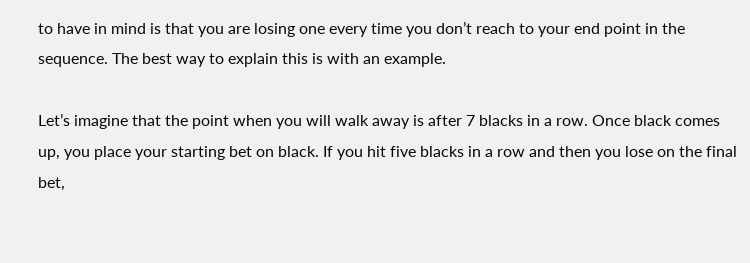to have in mind is that you are losing one every time you don’t reach to your end point in the sequence. The best way to explain this is with an example.

Let’s imagine that the point when you will walk away is after 7 blacks in a row. Once black comes up, you place your starting bet on black. If you hit five blacks in a row and then you lose on the final bet,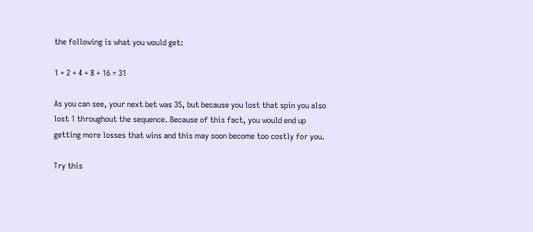the following is what you would get:

1 + 2 + 4 + 8 + 16 = 31

As you can see, your next bet was 35, but because you lost that spin you also lost 1 throughout the sequence. Because of this fact, you would end up getting more losses that wins and this may soon become too costly for you.

Try this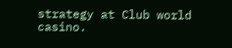strategy at Club world casino.